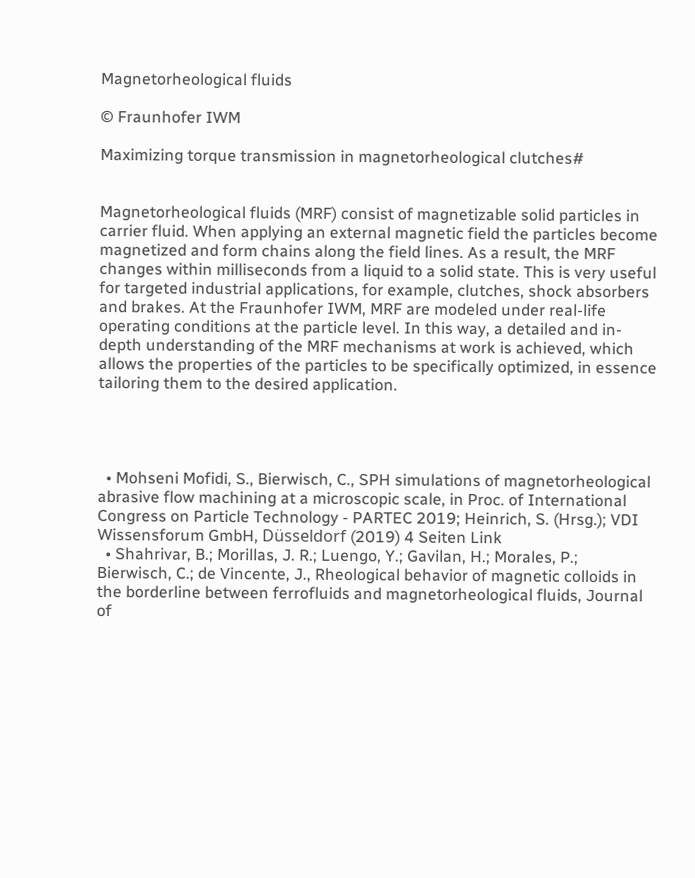Magnetorheological fluids

© Fraunhofer IWM

Maximizing torque transmission in magnetorheological clutches#


Magnetorheological fluids (MRF) consist of magnetizable solid particles in carrier fluid. When applying an external magnetic field the particles become magnetized and form chains along the field lines. As a result, the MRF changes within milliseconds from a liquid to a solid state. This is very useful for targeted industrial applications, for example, clutches, shock absorbers and brakes. At the Fraunhofer IWM, MRF are modeled under real-life operating conditions at the particle level. In this way, a detailed and in-depth understanding of the MRF mechanisms at work is achieved, which allows the properties of the particles to be specifically optimized, in essence tailoring them to the desired application.




  • Mohseni Mofidi, S., Bierwisch, C., SPH simulations of magnetorheological abrasive flow machining at a microscopic scale, in Proc. of International Congress on Particle Technology - PARTEC 2019; Heinrich, S. (Hrsg.); VDI Wissensforum GmbH, Düsseldorf (2019) 4 Seiten Link
  • Shahrivar, B.; Morillas, J. R.; Luengo, Y.; Gavilan, H.; Morales, P.; Bierwisch, C.; de Vincente, J., Rheological behavior of magnetic colloids in the borderline between ferrofluids and magnetorheological fluids, Journal of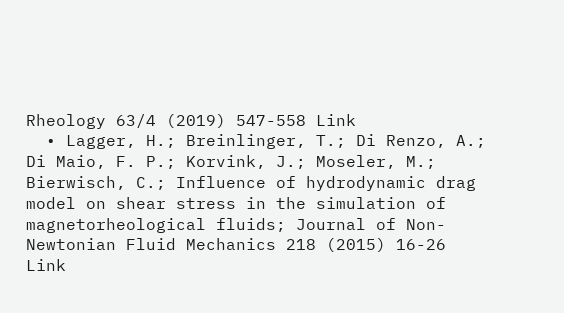Rheology 63/4 (2019) 547-558 Link
  • Lagger, H.; Breinlinger, T.; Di Renzo, A.; Di Maio, F. P.; Korvink, J.; Moseler, M.; Bierwisch, C.; Influence of hydrodynamic drag model on shear stress in the simulation of magnetorheological fluids; Journal of Non-Newtonian Fluid Mechanics 218 (2015) 16-26 Link